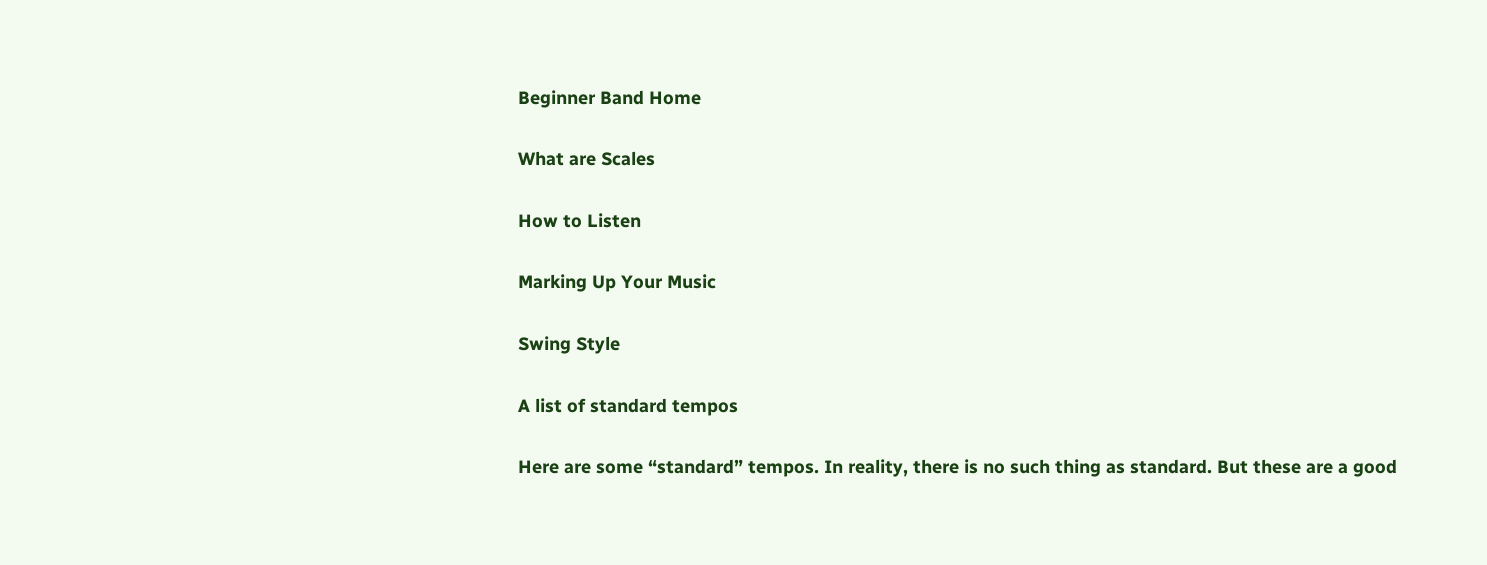Beginner Band Home

What are Scales

How to Listen

Marking Up Your Music

Swing Style

A list of standard tempos

Here are some “standard” tempos. In reality, there is no such thing as standard. But these are a good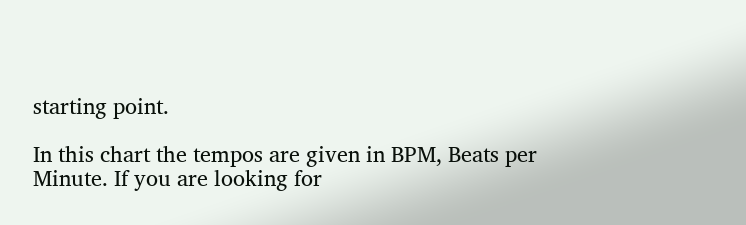starting point.

In this chart the tempos are given in BPM, Beats per Minute. If you are looking for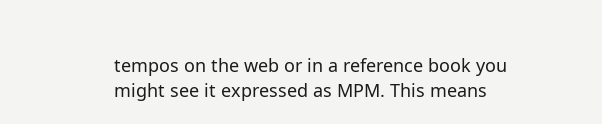tempos on the web or in a reference book you might see it expressed as MPM. This means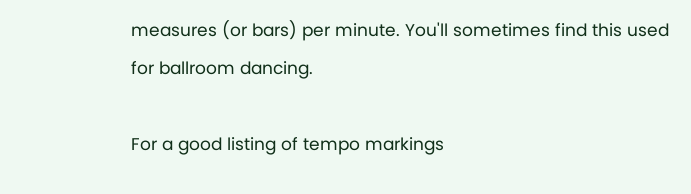measures (or bars) per minute. You'll sometimes find this used for ballroom dancing.

For a good listing of tempo markings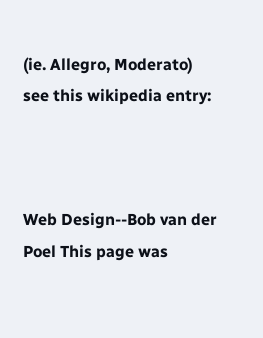(ie. Allegro, Moderato) see this wikipedia entry:



Web Design--Bob van der Poel This page was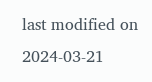last modified on 2024-03-21